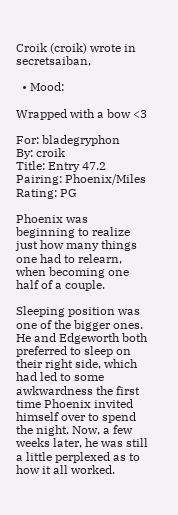Croik (croik) wrote in secretsaiban,

  • Mood:

Wrapped with a bow <3

For: bladegryphon
By: croik
Title: Entry 47.2
Pairing: Phoenix/Miles
Rating: PG

Phoenix was beginning to realize just how many things one had to relearn, when becoming one half of a couple.

Sleeping position was one of the bigger ones. He and Edgeworth both preferred to sleep on their right side, which had led to some awkwardness the first time Phoenix invited himself over to spend the night. Now, a few weeks later, he was still a little perplexed as to how it all worked.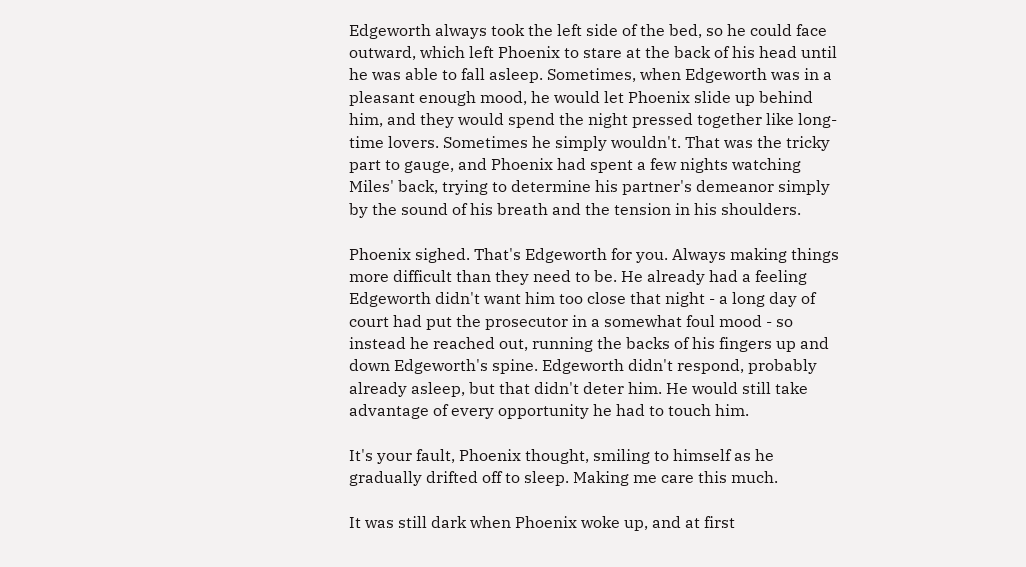Edgeworth always took the left side of the bed, so he could face outward, which left Phoenix to stare at the back of his head until he was able to fall asleep. Sometimes, when Edgeworth was in a pleasant enough mood, he would let Phoenix slide up behind him, and they would spend the night pressed together like long-time lovers. Sometimes he simply wouldn't. That was the tricky part to gauge, and Phoenix had spent a few nights watching Miles' back, trying to determine his partner's demeanor simply by the sound of his breath and the tension in his shoulders.

Phoenix sighed. That's Edgeworth for you. Always making things more difficult than they need to be. He already had a feeling Edgeworth didn't want him too close that night - a long day of court had put the prosecutor in a somewhat foul mood - so instead he reached out, running the backs of his fingers up and down Edgeworth's spine. Edgeworth didn't respond, probably already asleep, but that didn't deter him. He would still take advantage of every opportunity he had to touch him.

It's your fault, Phoenix thought, smiling to himself as he gradually drifted off to sleep. Making me care this much.

It was still dark when Phoenix woke up, and at first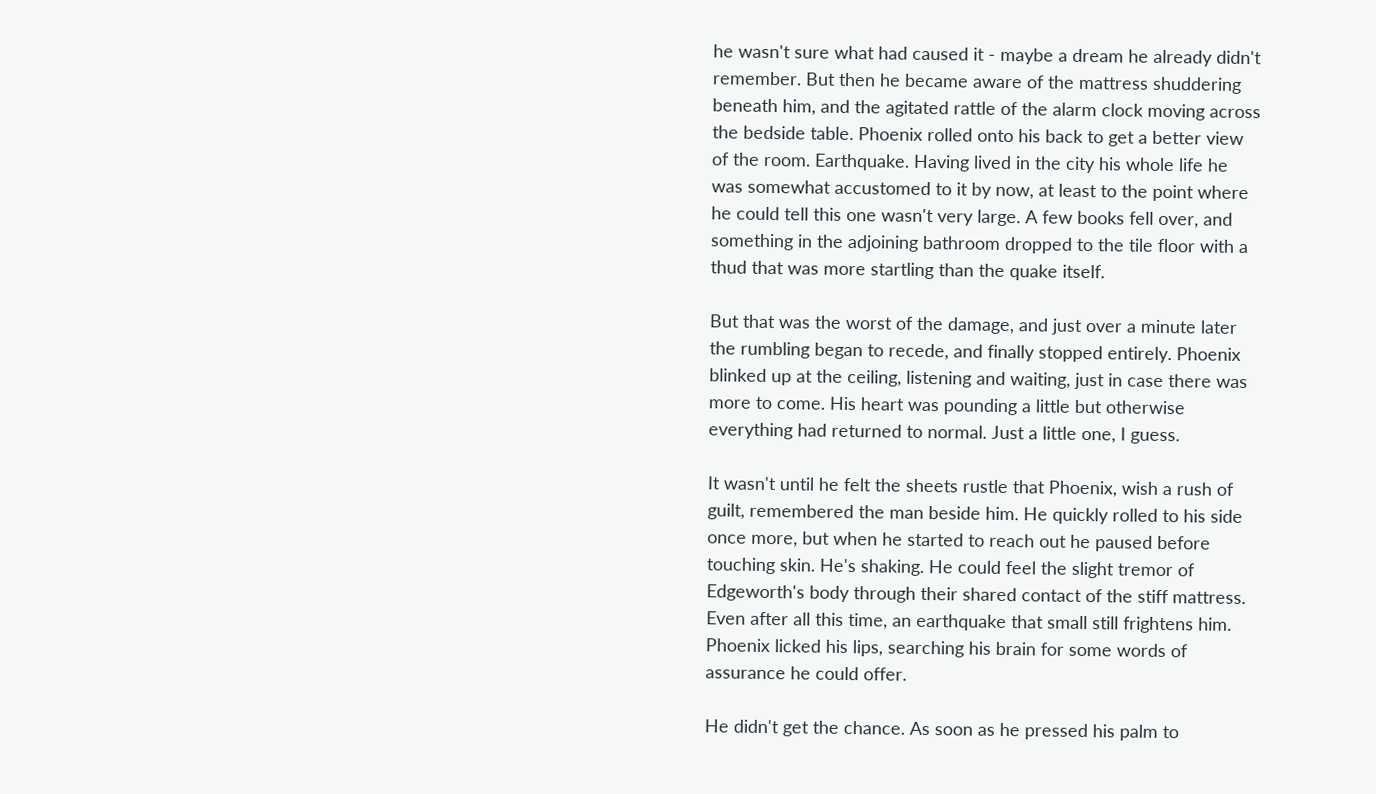he wasn't sure what had caused it - maybe a dream he already didn't remember. But then he became aware of the mattress shuddering beneath him, and the agitated rattle of the alarm clock moving across the bedside table. Phoenix rolled onto his back to get a better view of the room. Earthquake. Having lived in the city his whole life he was somewhat accustomed to it by now, at least to the point where he could tell this one wasn't very large. A few books fell over, and something in the adjoining bathroom dropped to the tile floor with a thud that was more startling than the quake itself.

But that was the worst of the damage, and just over a minute later the rumbling began to recede, and finally stopped entirely. Phoenix blinked up at the ceiling, listening and waiting, just in case there was more to come. His heart was pounding a little but otherwise everything had returned to normal. Just a little one, I guess.

It wasn't until he felt the sheets rustle that Phoenix, wish a rush of guilt, remembered the man beside him. He quickly rolled to his side once more, but when he started to reach out he paused before touching skin. He's shaking. He could feel the slight tremor of Edgeworth's body through their shared contact of the stiff mattress. Even after all this time, an earthquake that small still frightens him. Phoenix licked his lips, searching his brain for some words of assurance he could offer.

He didn't get the chance. As soon as he pressed his palm to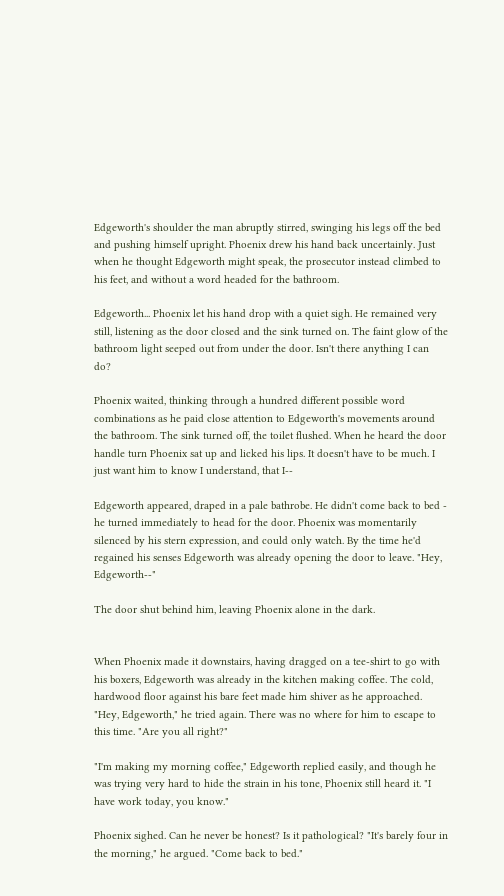Edgeworth's shoulder the man abruptly stirred, swinging his legs off the bed and pushing himself upright. Phoenix drew his hand back uncertainly. Just when he thought Edgeworth might speak, the prosecutor instead climbed to his feet, and without a word headed for the bathroom.

Edgeworth... Phoenix let his hand drop with a quiet sigh. He remained very still, listening as the door closed and the sink turned on. The faint glow of the bathroom light seeped out from under the door. Isn't there anything I can do?

Phoenix waited, thinking through a hundred different possible word combinations as he paid close attention to Edgeworth's movements around the bathroom. The sink turned off, the toilet flushed. When he heard the door handle turn Phoenix sat up and licked his lips. It doesn't have to be much. I just want him to know I understand, that I--

Edgeworth appeared, draped in a pale bathrobe. He didn't come back to bed - he turned immediately to head for the door. Phoenix was momentarily silenced by his stern expression, and could only watch. By the time he'd regained his senses Edgeworth was already opening the door to leave. "Hey, Edgeworth--"

The door shut behind him, leaving Phoenix alone in the dark.


When Phoenix made it downstairs, having dragged on a tee-shirt to go with his boxers, Edgeworth was already in the kitchen making coffee. The cold, hardwood floor against his bare feet made him shiver as he approached. "Hey, Edgeworth," he tried again. There was no where for him to escape to this time. "Are you all right?"

"I'm making my morning coffee," Edgeworth replied easily, and though he was trying very hard to hide the strain in his tone, Phoenix still heard it. "I have work today, you know."

Phoenix sighed. Can he never be honest? Is it pathological? "It's barely four in the morning," he argued. "Come back to bed."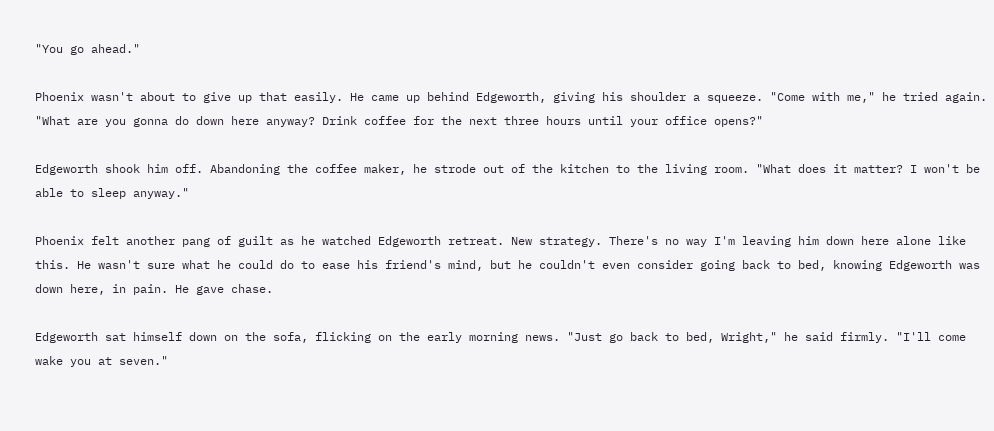"You go ahead."

Phoenix wasn't about to give up that easily. He came up behind Edgeworth, giving his shoulder a squeeze. "Come with me," he tried again. "What are you gonna do down here anyway? Drink coffee for the next three hours until your office opens?"

Edgeworth shook him off. Abandoning the coffee maker, he strode out of the kitchen to the living room. "What does it matter? I won't be able to sleep anyway."

Phoenix felt another pang of guilt as he watched Edgeworth retreat. New strategy. There's no way I'm leaving him down here alone like this. He wasn't sure what he could do to ease his friend's mind, but he couldn't even consider going back to bed, knowing Edgeworth was down here, in pain. He gave chase.

Edgeworth sat himself down on the sofa, flicking on the early morning news. "Just go back to bed, Wright," he said firmly. "I'll come wake you at seven."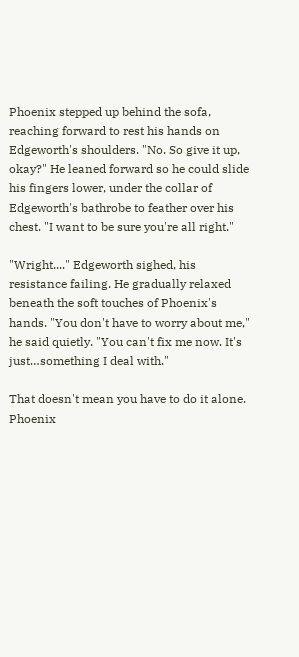Phoenix stepped up behind the sofa, reaching forward to rest his hands on Edgeworth's shoulders. "No. So give it up, okay?" He leaned forward so he could slide his fingers lower, under the collar of Edgeworth's bathrobe to feather over his chest. "I want to be sure you're all right."

"Wright...." Edgeworth sighed, his resistance failing. He gradually relaxed beneath the soft touches of Phoenix's hands. "You don't have to worry about me," he said quietly. "You can't fix me now. It's just…something I deal with."

That doesn't mean you have to do it alone. Phoenix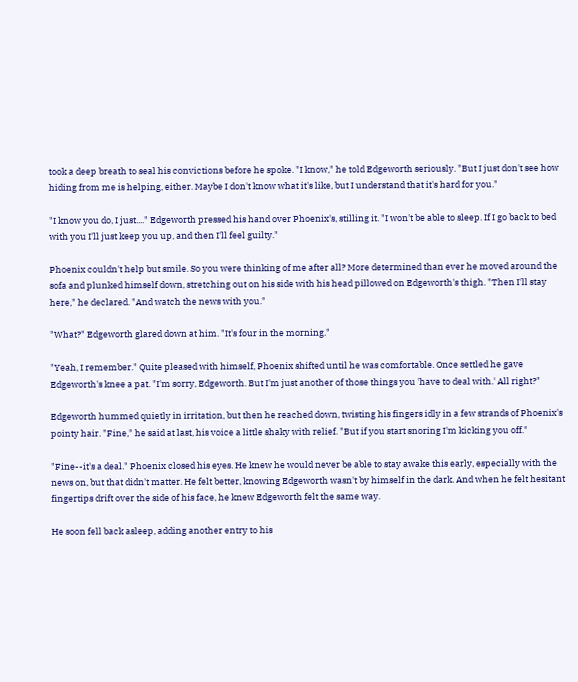took a deep breath to seal his convictions before he spoke. "I know," he told Edgeworth seriously. "But I just don't see how hiding from me is helping, either. Maybe I don't know what it's like, but I understand that it's hard for you."

"I know you do, I just...." Edgeworth pressed his hand over Phoenix's, stilling it. "I won't be able to sleep. If I go back to bed with you I'll just keep you up, and then I'll feel guilty."

Phoenix couldn't help but smile. So you were thinking of me after all? More determined than ever he moved around the sofa and plunked himself down, stretching out on his side with his head pillowed on Edgeworth's thigh. "Then I'll stay here," he declared. "And watch the news with you."

"What?" Edgeworth glared down at him. "It's four in the morning."

"Yeah, I remember." Quite pleased with himself, Phoenix shifted until he was comfortable. Once settled he gave Edgeworth's knee a pat. "I'm sorry, Edgeworth. But I'm just another of those things you 'have to deal with.' All right?"

Edgeworth hummed quietly in irritation, but then he reached down, twisting his fingers idly in a few strands of Phoenix's pointy hair. "Fine," he said at last, his voice a little shaky with relief. "But if you start snoring I'm kicking you off."

"Fine--it's a deal." Phoenix closed his eyes. He knew he would never be able to stay awake this early, especially with the news on, but that didn't matter. He felt better, knowing Edgeworth wasn't by himself in the dark. And when he felt hesitant fingertips drift over the side of his face, he knew Edgeworth felt the same way.

He soon fell back asleep, adding another entry to his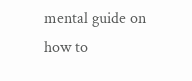mental guide on how to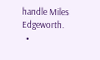handle Miles Edgeworth.
  •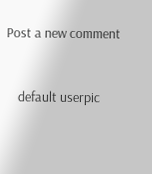Post a new comment


    default userpic